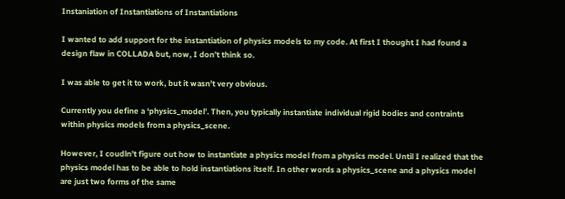Instaniation of Instantiations of Instantiations

I wanted to add support for the instantiation of physics models to my code. At first I thought I had found a design flaw in COLLADA but, now, I don’t think so.

I was able to get it to work, but it wasn’t very obvious.

Currently you define a ‘physics_model’. Then, you typically instantiate individual rigid bodies and contraints within physics models from a physics_scene.

However, I coudln’t figure out how to instantiate a physics model from a physics model. Until I realized that the physics model has to be able to hold instantiations itself. In other words a physics_scene and a physics model are just two forms of the same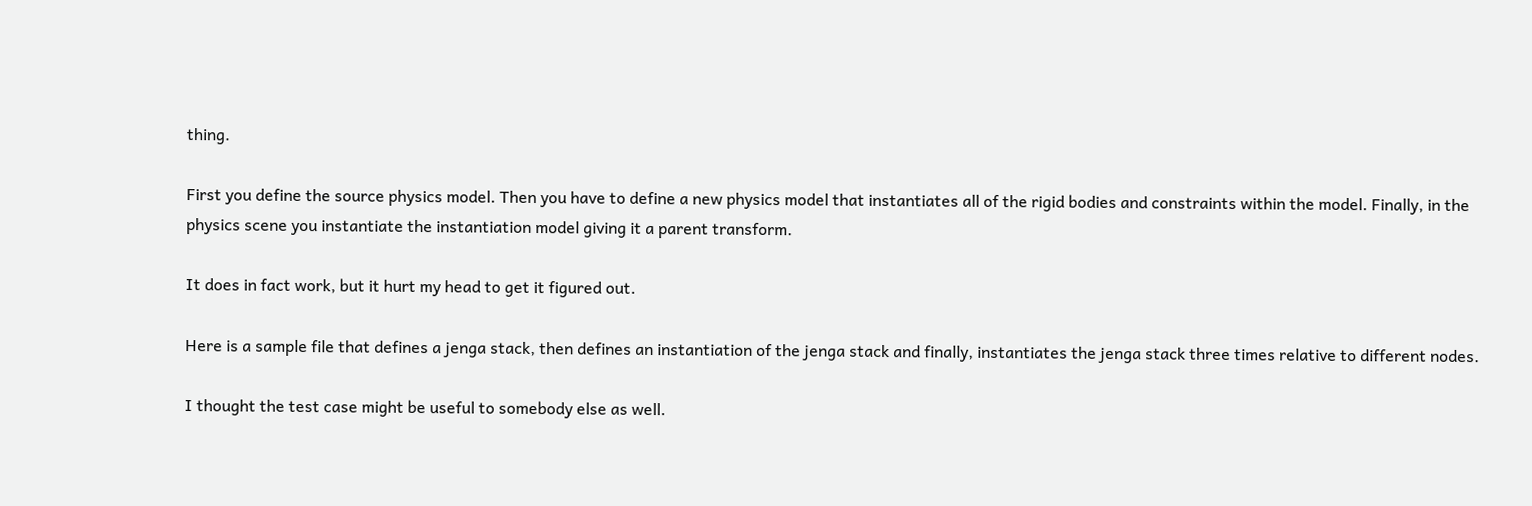thing.

First you define the source physics model. Then you have to define a new physics model that instantiates all of the rigid bodies and constraints within the model. Finally, in the physics scene you instantiate the instantiation model giving it a parent transform.

It does in fact work, but it hurt my head to get it figured out.

Here is a sample file that defines a jenga stack, then defines an instantiation of the jenga stack and finally, instantiates the jenga stack three times relative to different nodes.

I thought the test case might be useful to somebody else as well.